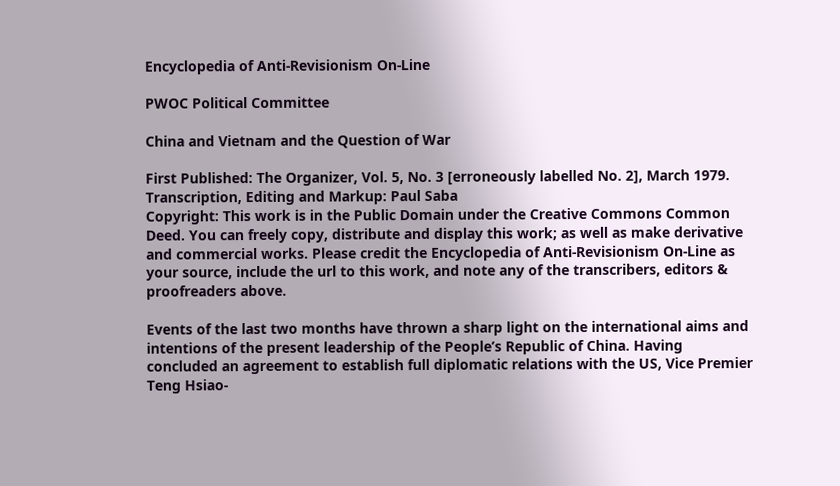Encyclopedia of Anti-Revisionism On-Line

PWOC Political Committee

China and Vietnam and the Question of War

First Published: The Organizer, Vol. 5, No. 3 [erroneously labelled No. 2], March 1979.
Transcription, Editing and Markup: Paul Saba
Copyright: This work is in the Public Domain under the Creative Commons Common Deed. You can freely copy, distribute and display this work; as well as make derivative and commercial works. Please credit the Encyclopedia of Anti-Revisionism On-Line as your source, include the url to this work, and note any of the transcribers, editors & proofreaders above.

Events of the last two months have thrown a sharp light on the international aims and intentions of the present leadership of the People’s Republic of China. Having concluded an agreement to establish full diplomatic relations with the US, Vice Premier Teng Hsiao-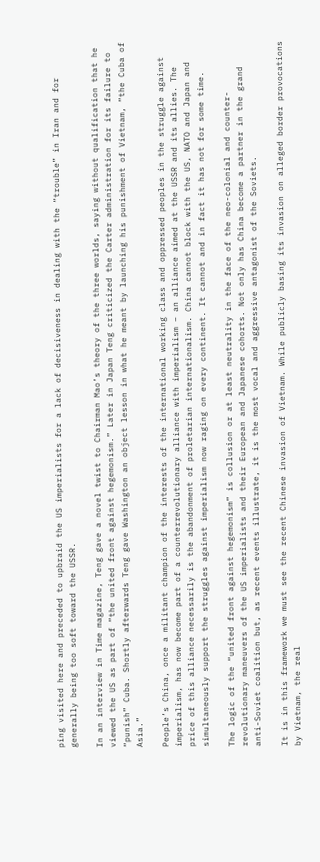ping visited here and preceded to upbraid the US imperialists for a lack of decisiveness in dealing with the “trouble” in Iran and for generally being too soft toward the USSR.

In an interview in Time magazine, Teng gave a novel twist to Chairman Mao’s theory of the three worlds, saying without qualification that he viewed the US as part of “the united front against hegemonism.” Later in Japan Teng criticized the Carter administration for its failure to “punish” Cuba. Shortly afterwards Teng gave Washington an object lesson in what he meant by launching his punishment of Vietnam, “the Cuba of Asia.”

People’s China, once a militant champion of the interests of the international working class and oppressed peoples in the struggle against imperialism, has now become part of a counterrevolutionary alliance with imperialism – an alliance aimed at the USSR and its allies. The price of this alliance necessarily is the abandonment of proletarian internationalism. China cannot block with the US, NATO and Japan and simultaneously support the struggles against imperialism now raging on every continent. It cannot and in fact it has not for some time.

The logic of the “united front against hegemonism” is collusion or at least neutrality in the face of the neo-colonial and counter-revolutionary maneuvers of the US imperialists and their European and Japanese cohorts. Not only has China become a partner in the grand anti-Soviet coalition but, as recent events illustrate, it is the most vocal and aggressive antagonist of the Soviets.

It is in this framework we must see the recent Chinese invasion of Vietnam. While publicly basing its invasion on alleged border provocations by Vietnam, the real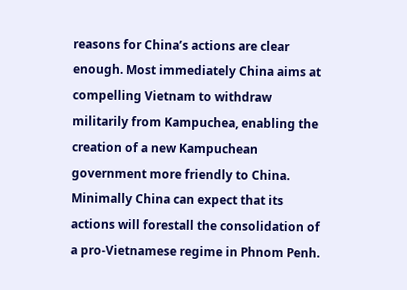reasons for China’s actions are clear enough. Most immediately China aims at compelling Vietnam to withdraw militarily from Kampuchea, enabling the creation of a new Kampuchean government more friendly to China. Minimally China can expect that its actions will forestall the consolidation of a pro-Vietnamese regime in Phnom Penh.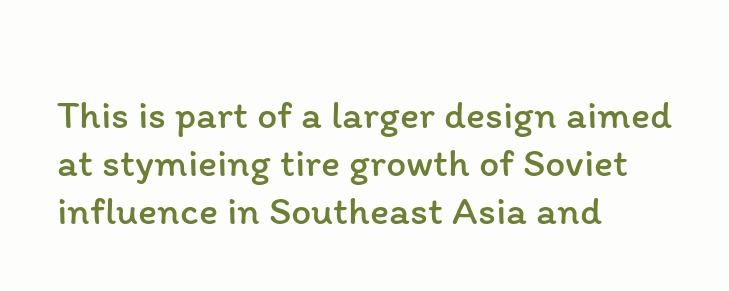This is part of a larger design aimed at stymieing tire growth of Soviet influence in Southeast Asia and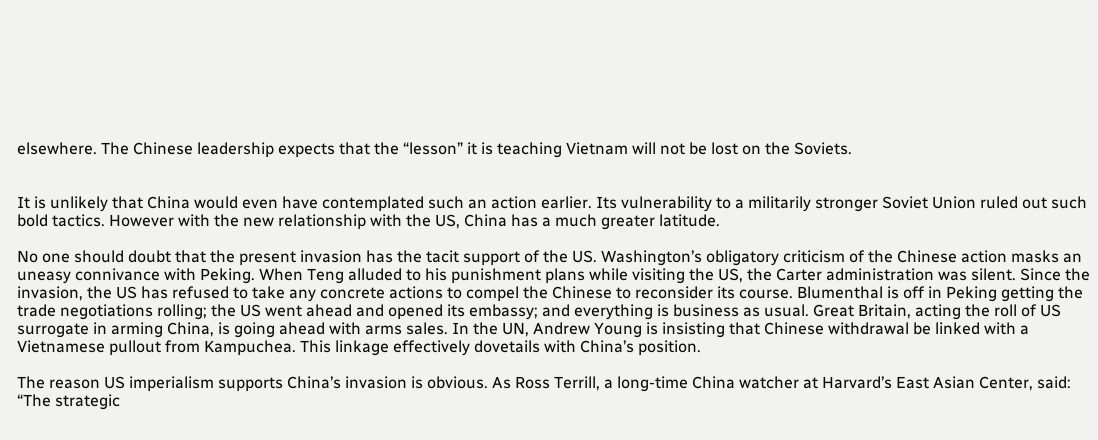elsewhere. The Chinese leadership expects that the “lesson” it is teaching Vietnam will not be lost on the Soviets.


It is unlikely that China would even have contemplated such an action earlier. Its vulnerability to a militarily stronger Soviet Union ruled out such bold tactics. However with the new relationship with the US, China has a much greater latitude.

No one should doubt that the present invasion has the tacit support of the US. Washington’s obligatory criticism of the Chinese action masks an uneasy connivance with Peking. When Teng alluded to his punishment plans while visiting the US, the Carter administration was silent. Since the invasion, the US has refused to take any concrete actions to compel the Chinese to reconsider its course. Blumenthal is off in Peking getting the trade negotiations rolling; the US went ahead and opened its embassy; and everything is business as usual. Great Britain, acting the roll of US surrogate in arming China, is going ahead with arms sales. In the UN, Andrew Young is insisting that Chinese withdrawal be linked with a Vietnamese pullout from Kampuchea. This linkage effectively dovetails with China’s position.

The reason US imperialism supports China’s invasion is obvious. As Ross Terrill, a long-time China watcher at Harvard’s East Asian Center, said: “The strategic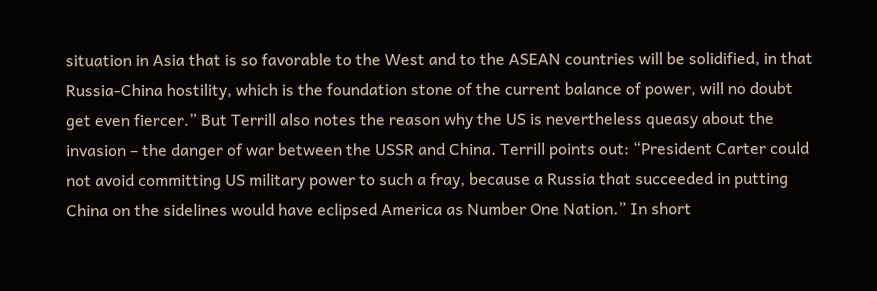situation in Asia that is so favorable to the West and to the ASEAN countries will be solidified, in that Russia-China hostility, which is the foundation stone of the current balance of power, will no doubt get even fiercer.” But Terrill also notes the reason why the US is nevertheless queasy about the invasion – the danger of war between the USSR and China. Terrill points out: “President Carter could not avoid committing US military power to such a fray, because a Russia that succeeded in putting China on the sidelines would have eclipsed America as Number One Nation.” In short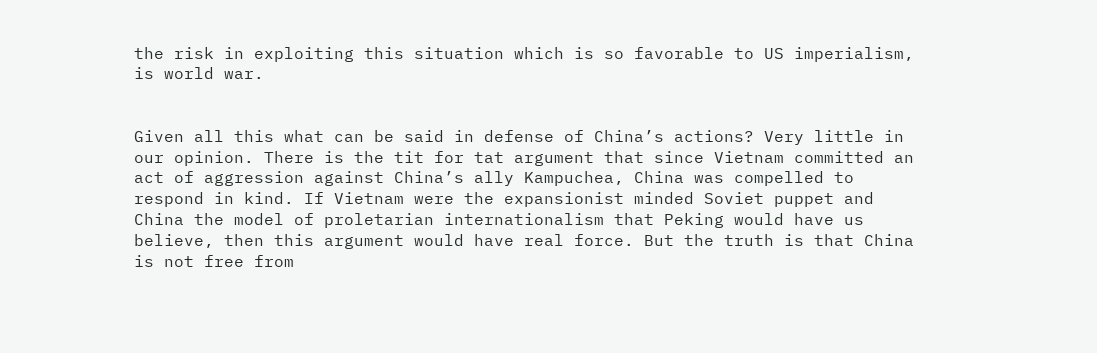the risk in exploiting this situation which is so favorable to US imperialism, is world war.


Given all this what can be said in defense of China’s actions? Very little in our opinion. There is the tit for tat argument that since Vietnam committed an act of aggression against China’s ally Kampuchea, China was compelled to respond in kind. If Vietnam were the expansionist minded Soviet puppet and China the model of proletarian internationalism that Peking would have us believe, then this argument would have real force. But the truth is that China is not free from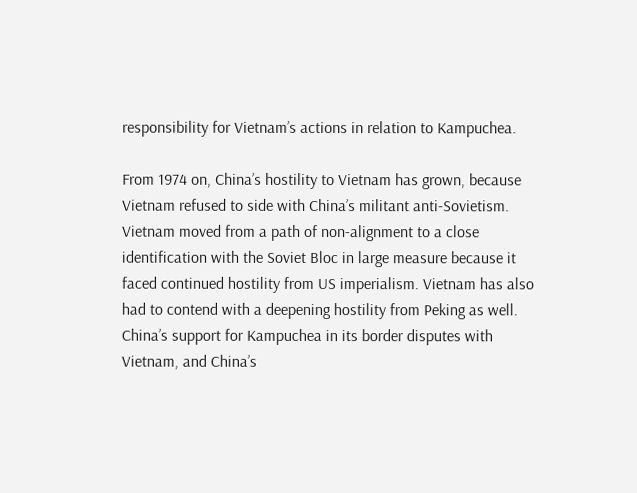responsibility for Vietnam’s actions in relation to Kampuchea.

From 1974 on, China’s hostility to Vietnam has grown, because Vietnam refused to side with China’s militant anti-Sovietism. Vietnam moved from a path of non-alignment to a close identification with the Soviet Bloc in large measure because it faced continued hostility from US imperialism. Vietnam has also had to contend with a deepening hostility from Peking as well. China’s support for Kampuchea in its border disputes with Vietnam, and China’s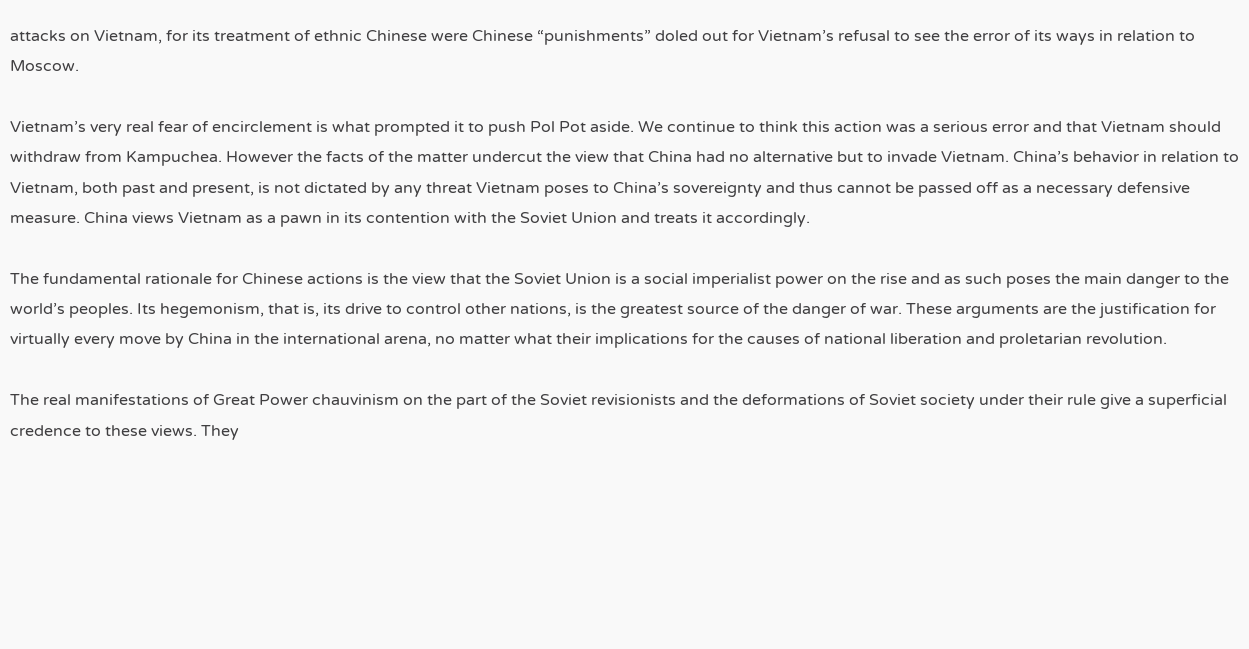attacks on Vietnam, for its treatment of ethnic Chinese were Chinese “punishments” doled out for Vietnam’s refusal to see the error of its ways in relation to Moscow.

Vietnam’s very real fear of encirclement is what prompted it to push Pol Pot aside. We continue to think this action was a serious error and that Vietnam should withdraw from Kampuchea. However the facts of the matter undercut the view that China had no alternative but to invade Vietnam. China’s behavior in relation to Vietnam, both past and present, is not dictated by any threat Vietnam poses to China’s sovereignty and thus cannot be passed off as a necessary defensive measure. China views Vietnam as a pawn in its contention with the Soviet Union and treats it accordingly.

The fundamental rationale for Chinese actions is the view that the Soviet Union is a social imperialist power on the rise and as such poses the main danger to the world’s peoples. Its hegemonism, that is, its drive to control other nations, is the greatest source of the danger of war. These arguments are the justification for virtually every move by China in the international arena, no matter what their implications for the causes of national liberation and proletarian revolution.

The real manifestations of Great Power chauvinism on the part of the Soviet revisionists and the deformations of Soviet society under their rule give a superficial credence to these views. They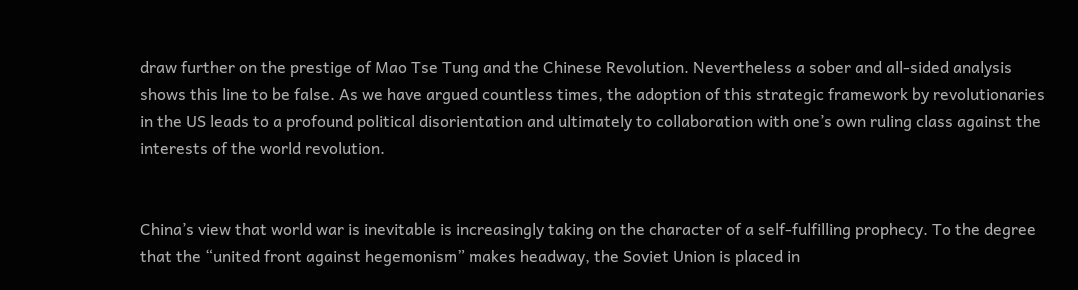draw further on the prestige of Mao Tse Tung and the Chinese Revolution. Nevertheless a sober and all-sided analysis shows this line to be false. As we have argued countless times, the adoption of this strategic framework by revolutionaries in the US leads to a profound political disorientation and ultimately to collaboration with one’s own ruling class against the interests of the world revolution.


China’s view that world war is inevitable is increasingly taking on the character of a self-fulfilling prophecy. To the degree that the “united front against hegemonism” makes headway, the Soviet Union is placed in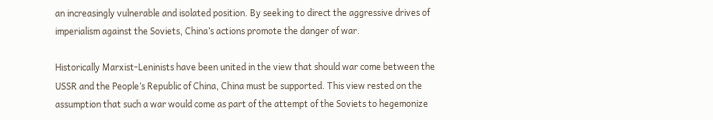an increasingly vulnerable and isolated position. By seeking to direct the aggressive drives of imperialism against the Soviets, China’s actions promote the danger of war.

Historically Marxist-Leninists have been united in the view that should war come between the USSR and the People’s Republic of China, China must be supported. This view rested on the assumption that such a war would come as part of the attempt of the Soviets to hegemonize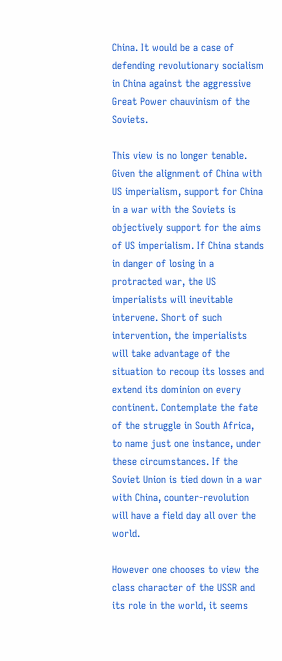China. It would be a case of defending revolutionary socialism in China against the aggressive Great Power chauvinism of the Soviets.

This view is no longer tenable. Given the alignment of China with US imperialism, support for China in a war with the Soviets is objectively support for the aims of US imperialism. If China stands in danger of losing in a protracted war, the US imperialists will inevitable intervene. Short of such intervention, the imperialists will take advantage of the situation to recoup its losses and extend its dominion on every continent. Contemplate the fate of the struggle in South Africa, to name just one instance, under these circumstances. If the Soviet Union is tied down in a war with China, counter-revolution will have a field day all over the world.

However one chooses to view the class character of the USSR and its role in the world, it seems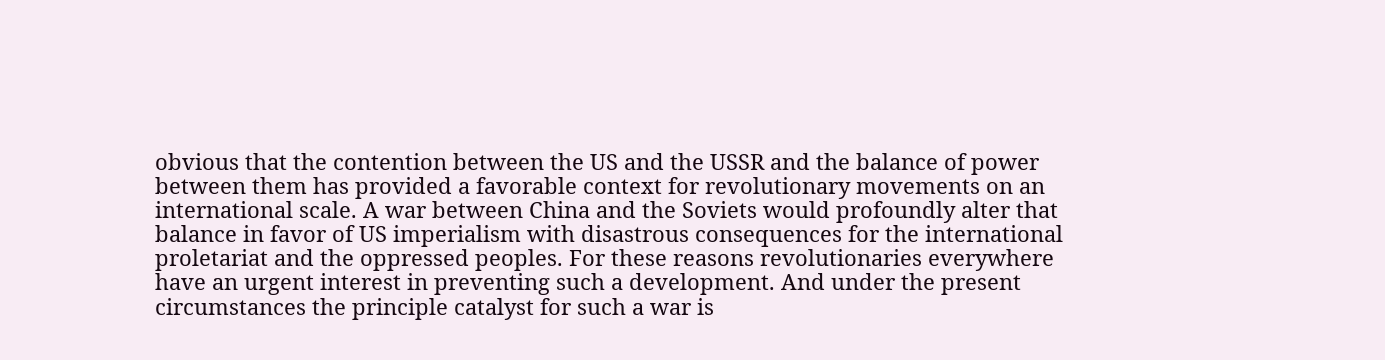obvious that the contention between the US and the USSR and the balance of power between them has provided a favorable context for revolutionary movements on an international scale. A war between China and the Soviets would profoundly alter that balance in favor of US imperialism with disastrous consequences for the international proletariat and the oppressed peoples. For these reasons revolutionaries everywhere have an urgent interest in preventing such a development. And under the present circumstances the principle catalyst for such a war is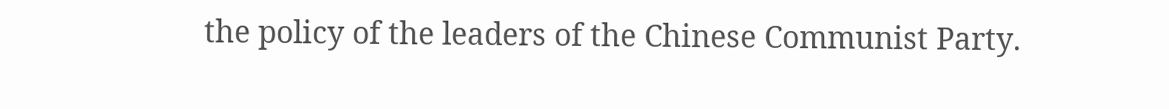the policy of the leaders of the Chinese Communist Party.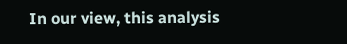In our view, this analysis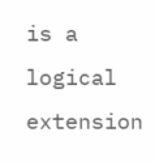is a logical extension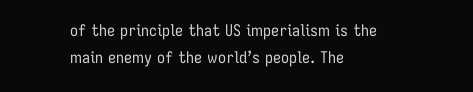of the principle that US imperialism is the main enemy of the world’s people. The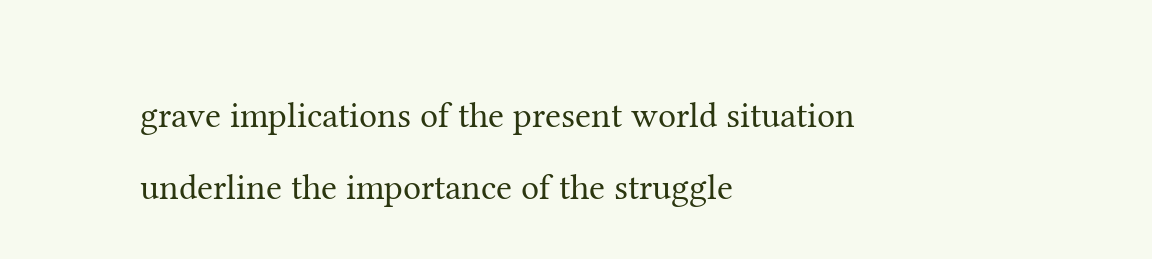grave implications of the present world situation underline the importance of the struggle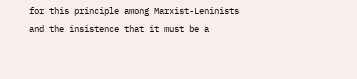for this principle among Marxist-Leninists and the insistence that it must be a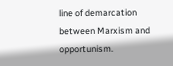line of demarcation between Marxism and opportunism.